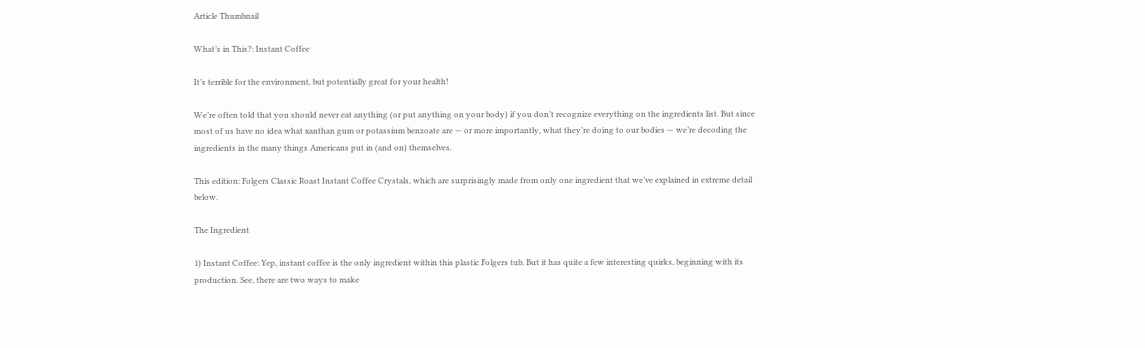Article Thumbnail

What’s in This?: Instant Coffee

It’s terrible for the environment, but potentially great for your health!

We’re often told that you should never eat anything (or put anything on your body) if you don’t recognize everything on the ingredients list. But since most of us have no idea what xanthan gum or potassium benzoate are — or more importantly, what they’re doing to our bodies — we’re decoding the ingredients in the many things Americans put in (and on) themselves.

This edition: Folgers Classic Roast Instant Coffee Crystals, which are surprisingly made from only one ingredient that we’ve explained in extreme detail below.

The Ingredient

1) Instant Coffee: Yep, instant coffee is the only ingredient within this plastic Folgers tub. But it has quite a few interesting quirks, beginning with its production. See, there are two ways to make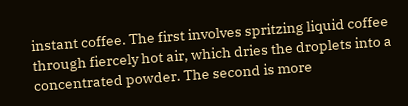instant coffee. The first involves spritzing liquid coffee through fiercely hot air, which dries the droplets into a concentrated powder. The second is more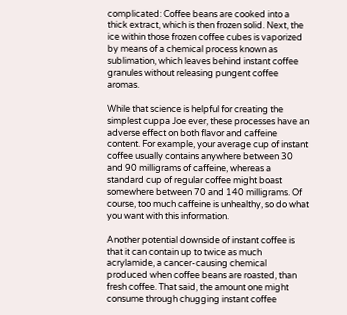complicated: Coffee beans are cooked into a thick extract, which is then frozen solid. Next, the ice within those frozen coffee cubes is vaporized by means of a chemical process known as sublimation, which leaves behind instant coffee granules without releasing pungent coffee aromas.

While that science is helpful for creating the simplest cuppa Joe ever, these processes have an adverse effect on both flavor and caffeine content. For example, your average cup of instant coffee usually contains anywhere between 30 and 90 milligrams of caffeine, whereas a standard cup of regular coffee might boast somewhere between 70 and 140 milligrams. Of course, too much caffeine is unhealthy, so do what you want with this information.

Another potential downside of instant coffee is that it can contain up to twice as much acrylamide, a cancer-causing chemical produced when coffee beans are roasted, than fresh coffee. That said, the amount one might consume through chugging instant coffee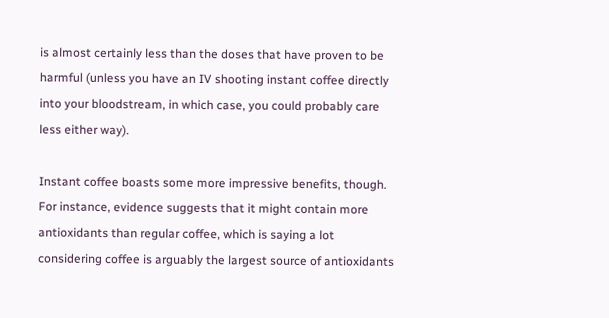is almost certainly less than the doses that have proven to be harmful (unless you have an IV shooting instant coffee directly into your bloodstream, in which case, you could probably care less either way).

Instant coffee boasts some more impressive benefits, though. For instance, evidence suggests that it might contain more antioxidants than regular coffee, which is saying a lot considering coffee is arguably the largest source of antioxidants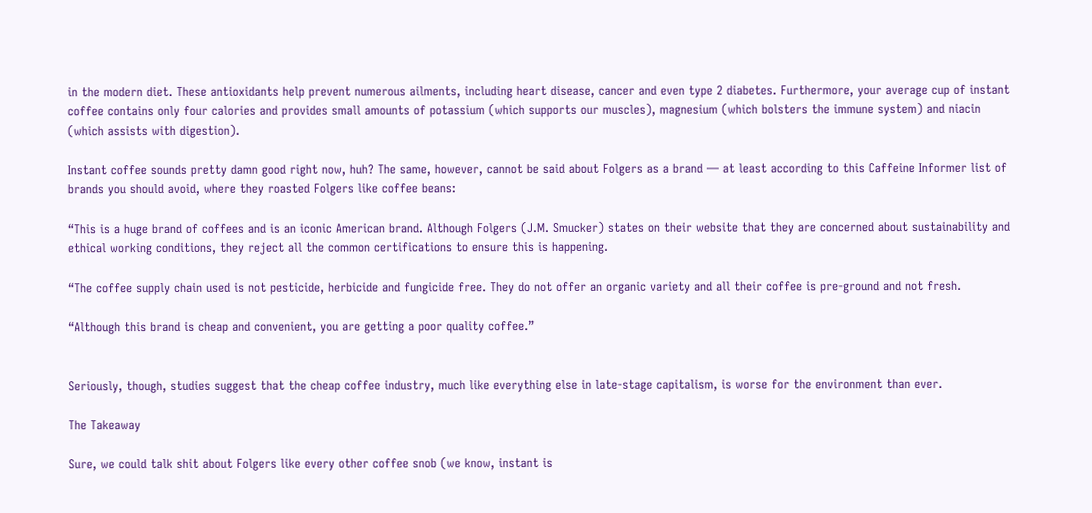in the modern diet. These antioxidants help prevent numerous ailments, including heart disease, cancer and even type 2 diabetes. Furthermore, your average cup of instant coffee contains only four calories and provides small amounts of potassium (which supports our muscles), magnesium (which bolsters the immune system) and niacin (which assists with digestion).

Instant coffee sounds pretty damn good right now, huh? The same, however, cannot be said about Folgers as a brand — at least according to this Caffeine Informer list of brands you should avoid, where they roasted Folgers like coffee beans:

“This is a huge brand of coffees and is an iconic American brand. Although Folgers (J.M. Smucker) states on their website that they are concerned about sustainability and ethical working conditions, they reject all the common certifications to ensure this is happening.

“The coffee supply chain used is not pesticide, herbicide and fungicide free. They do not offer an organic variety and all their coffee is pre-ground and not fresh.

“Although this brand is cheap and convenient, you are getting a poor quality coffee.”


Seriously, though, studies suggest that the cheap coffee industry, much like everything else in late-stage capitalism, is worse for the environment than ever.

The Takeaway

Sure, we could talk shit about Folgers like every other coffee snob (we know, instant is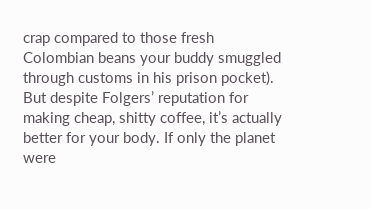crap compared to those fresh Colombian beans your buddy smuggled through customs in his prison pocket). But despite Folgers’ reputation for making cheap, shitty coffee, it’s actually better for your body. If only the planet were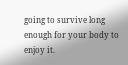going to survive long enough for your body to enjoy it.